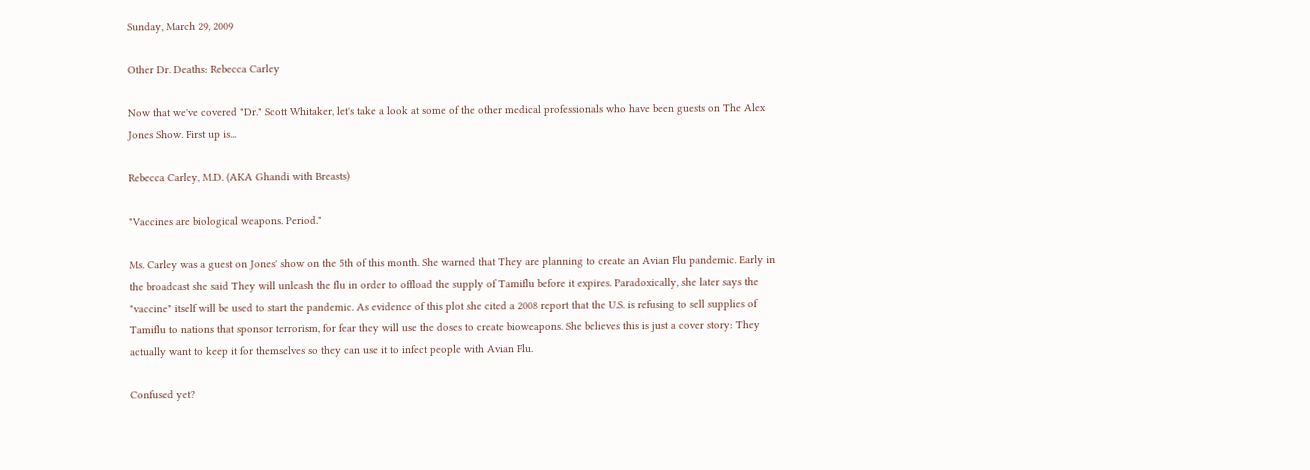Sunday, March 29, 2009

Other Dr. Deaths: Rebecca Carley

Now that we've covered "Dr." Scott Whitaker, let's take a look at some of the other medical professionals who have been guests on The Alex Jones Show. First up is...

Rebecca Carley, M.D. (AKA Ghandi with Breasts)

"Vaccines are biological weapons. Period."

Ms. Carley was a guest on Jones' show on the 5th of this month. She warned that They are planning to create an Avian Flu pandemic. Early in the broadcast she said They will unleash the flu in order to offload the supply of Tamiflu before it expires. Paradoxically, she later says the "vaccine" itself will be used to start the pandemic. As evidence of this plot she cited a 2008 report that the U.S. is refusing to sell supplies of Tamiflu to nations that sponsor terrorism, for fear they will use the doses to create bioweapons. She believes this is just a cover story: They actually want to keep it for themselves so they can use it to infect people with Avian Flu.

Confused yet?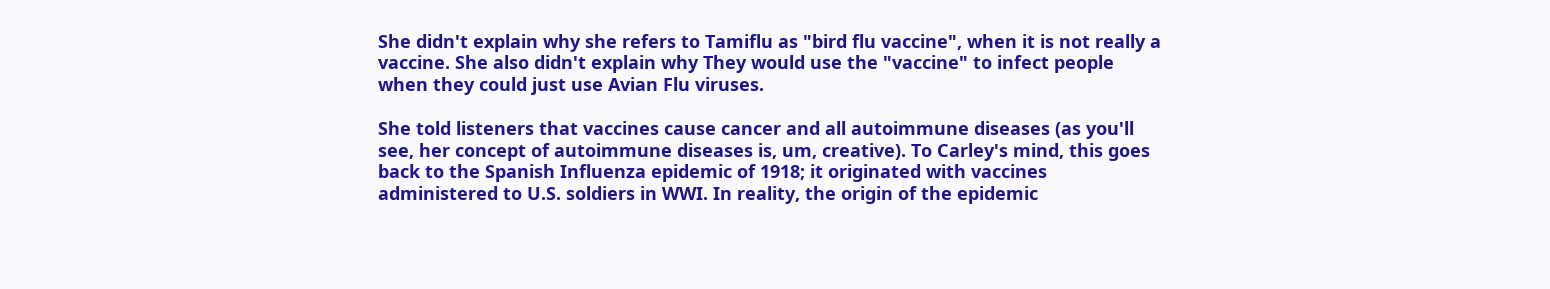She didn't explain why she refers to Tamiflu as "bird flu vaccine", when it is not really a vaccine. She also didn't explain why They would use the "vaccine" to infect people when they could just use Avian Flu viruses.

She told listeners that vaccines cause cancer and all autoimmune diseases (as you'll see, her concept of autoimmune diseases is, um, creative). To Carley's mind, this goes back to the Spanish Influenza epidemic of 1918; it originated with vaccines administered to U.S. soldiers in WWI. In reality, the origin of the epidemic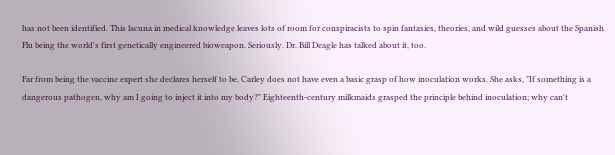has not been identified. This lacuna in medical knowledge leaves lots of room for conspiracists to spin fantasies, theories, and wild guesses about the Spanish Flu being the world's first genetically engineered bioweapon. Seriously. Dr. Bill Deagle has talked about it, too.

Far from being the vaccine expert she declares herself to be, Carley does not have even a basic grasp of how inoculation works. She asks, "If something is a dangerous pathogen, why am I going to inject it into my body?" Eighteenth-century milkmaids grasped the principle behind inoculation; why can't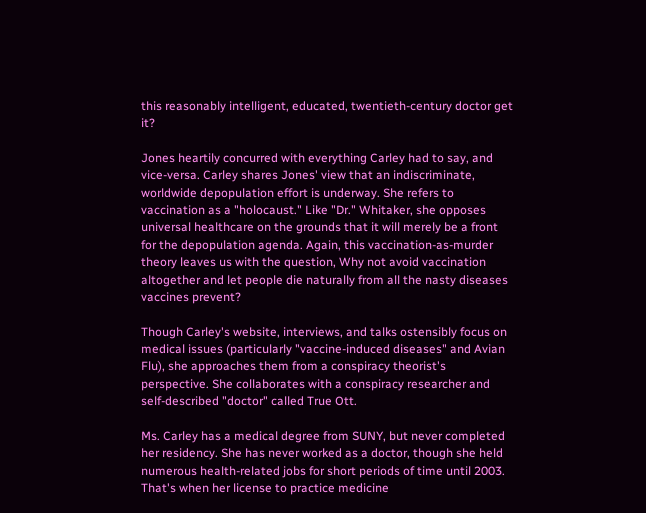this reasonably intelligent, educated, twentieth-century doctor get it?

Jones heartily concurred with everything Carley had to say, and vice-versa. Carley shares Jones' view that an indiscriminate, worldwide depopulation effort is underway. She refers to vaccination as a "holocaust." Like "Dr." Whitaker, she opposes universal healthcare on the grounds that it will merely be a front for the depopulation agenda. Again, this vaccination-as-murder theory leaves us with the question, Why not avoid vaccination altogether and let people die naturally from all the nasty diseases vaccines prevent?

Though Carley's website, interviews, and talks ostensibly focus on medical issues (particularly "vaccine-induced diseases" and Avian Flu), she approaches them from a conspiracy theorist's perspective. She collaborates with a conspiracy researcher and self-described "doctor" called True Ott.

Ms. Carley has a medical degree from SUNY, but never completed her residency. She has never worked as a doctor, though she held numerous health-related jobs for short periods of time until 2003. That's when her license to practice medicine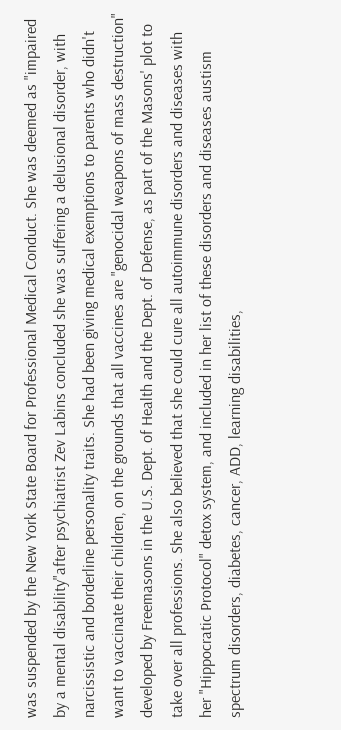was suspended by the New York State Board for Professional Medical Conduct. She was deemed as "impaired by a mental disability"after psychiatrist Zev Labins concluded she was suffering a delusional disorder, with narcissistic and borderline personality traits. She had been giving medical exemptions to parents who didn't want to vaccinate their children, on the grounds that all vaccines are "genocidal weapons of mass destruction" developed by Freemasons in the U.S. Dept. of Health and the Dept. of Defense, as part of the Masons' plot to take over all professions. She also believed that she could cure all autoimmune disorders and diseases with her "Hippocratic Protocol" detox system, and included in her list of these disorders and diseases austism spectrum disorders, diabetes, cancer, ADD, learning disabilities,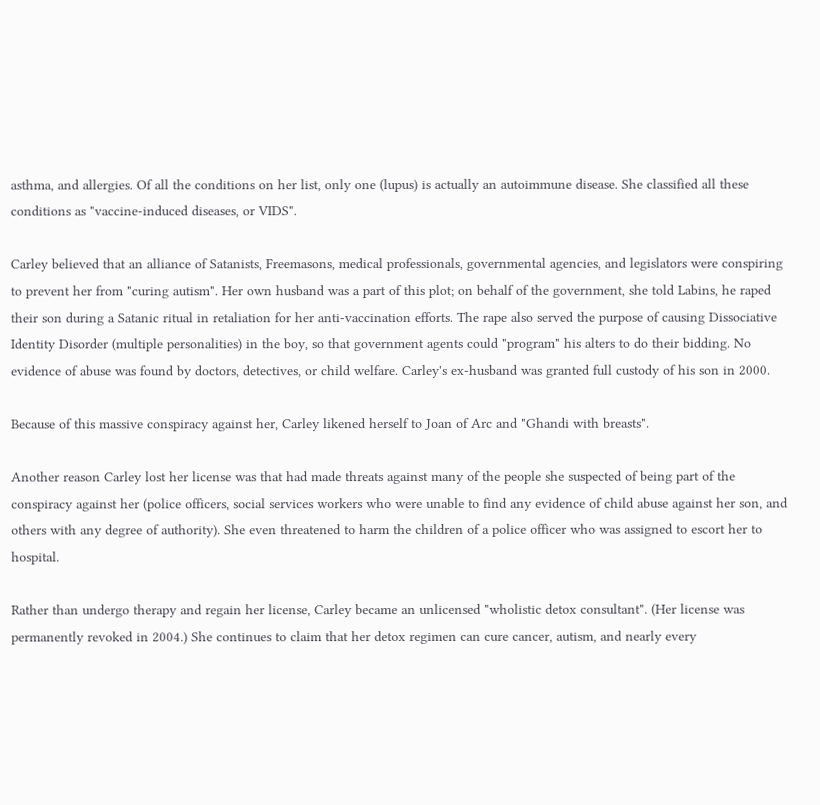asthma, and allergies. Of all the conditions on her list, only one (lupus) is actually an autoimmune disease. She classified all these conditions as "vaccine-induced diseases, or VIDS".

Carley believed that an alliance of Satanists, Freemasons, medical professionals, governmental agencies, and legislators were conspiring to prevent her from "curing autism". Her own husband was a part of this plot; on behalf of the government, she told Labins, he raped their son during a Satanic ritual in retaliation for her anti-vaccination efforts. The rape also served the purpose of causing Dissociative Identity Disorder (multiple personalities) in the boy, so that government agents could "program" his alters to do their bidding. No evidence of abuse was found by doctors, detectives, or child welfare. Carley's ex-husband was granted full custody of his son in 2000.

Because of this massive conspiracy against her, Carley likened herself to Joan of Arc and "Ghandi with breasts".

Another reason Carley lost her license was that had made threats against many of the people she suspected of being part of the conspiracy against her (police officers, social services workers who were unable to find any evidence of child abuse against her son, and others with any degree of authority). She even threatened to harm the children of a police officer who was assigned to escort her to hospital.

Rather than undergo therapy and regain her license, Carley became an unlicensed "wholistic detox consultant". (Her license was permanently revoked in 2004.) She continues to claim that her detox regimen can cure cancer, autism, and nearly every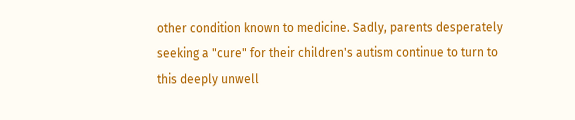other condition known to medicine. Sadly, parents desperately seeking a "cure" for their children's autism continue to turn to this deeply unwell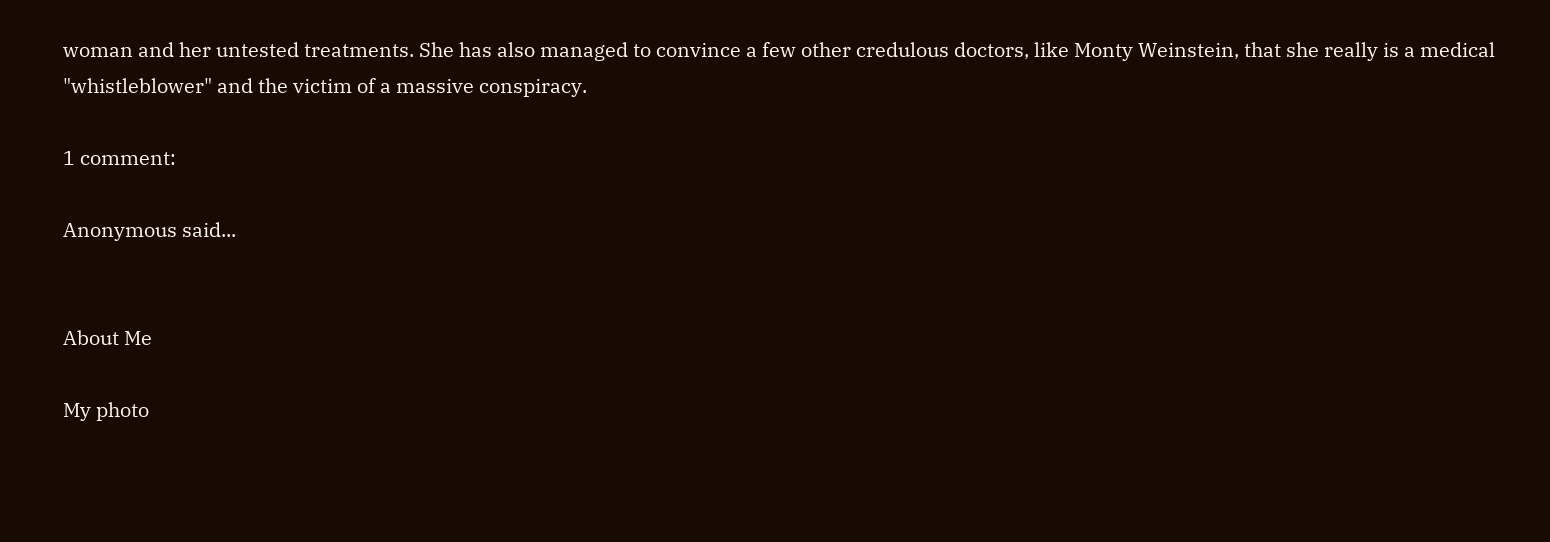woman and her untested treatments. She has also managed to convince a few other credulous doctors, like Monty Weinstein, that she really is a medical "whistleblower" and the victim of a massive conspiracy.

1 comment:

Anonymous said...


About Me

My photo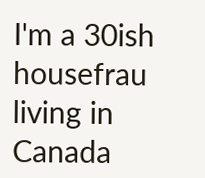I'm a 30ish housefrau living in Canada